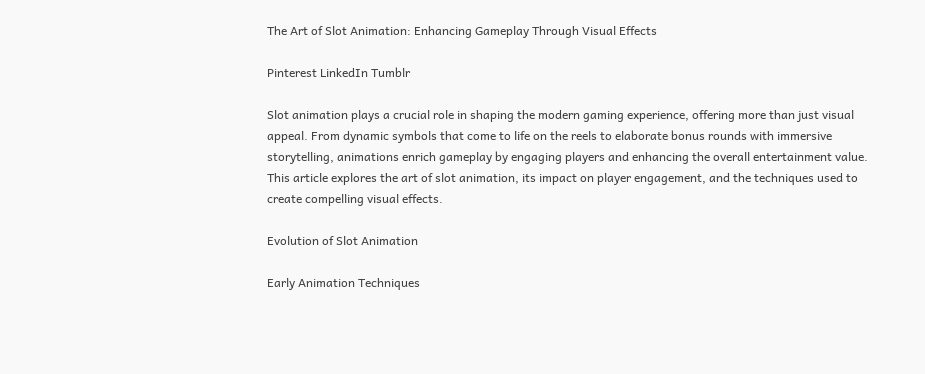The Art of Slot Animation: Enhancing Gameplay Through Visual Effects

Pinterest LinkedIn Tumblr

Slot animation plays a crucial role in shaping the modern gaming experience, offering more than just visual appeal. From dynamic symbols that come to life on the reels to elaborate bonus rounds with immersive storytelling, animations enrich gameplay by engaging players and enhancing the overall entertainment value. This article explores the art of slot animation, its impact on player engagement, and the techniques used to create compelling visual effects.

Evolution of Slot Animation

Early Animation Techniques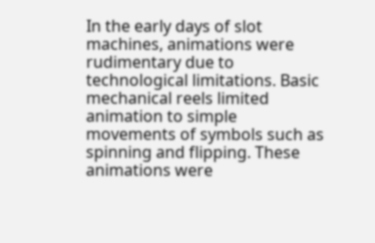In the early days of slot machines, animations were rudimentary due to technological limitations. Basic mechanical reels limited animation to simple movements of symbols such as spinning and flipping. These animations were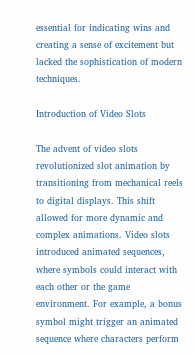essential for indicating wins and creating a sense of excitement but lacked the sophistication of modern techniques.

Introduction of Video Slots

The advent of video slots revolutionized slot animation by transitioning from mechanical reels to digital displays. This shift allowed for more dynamic and complex animations. Video slots introduced animated sequences, where symbols could interact with each other or the game environment. For example, a bonus symbol might trigger an animated sequence where characters perform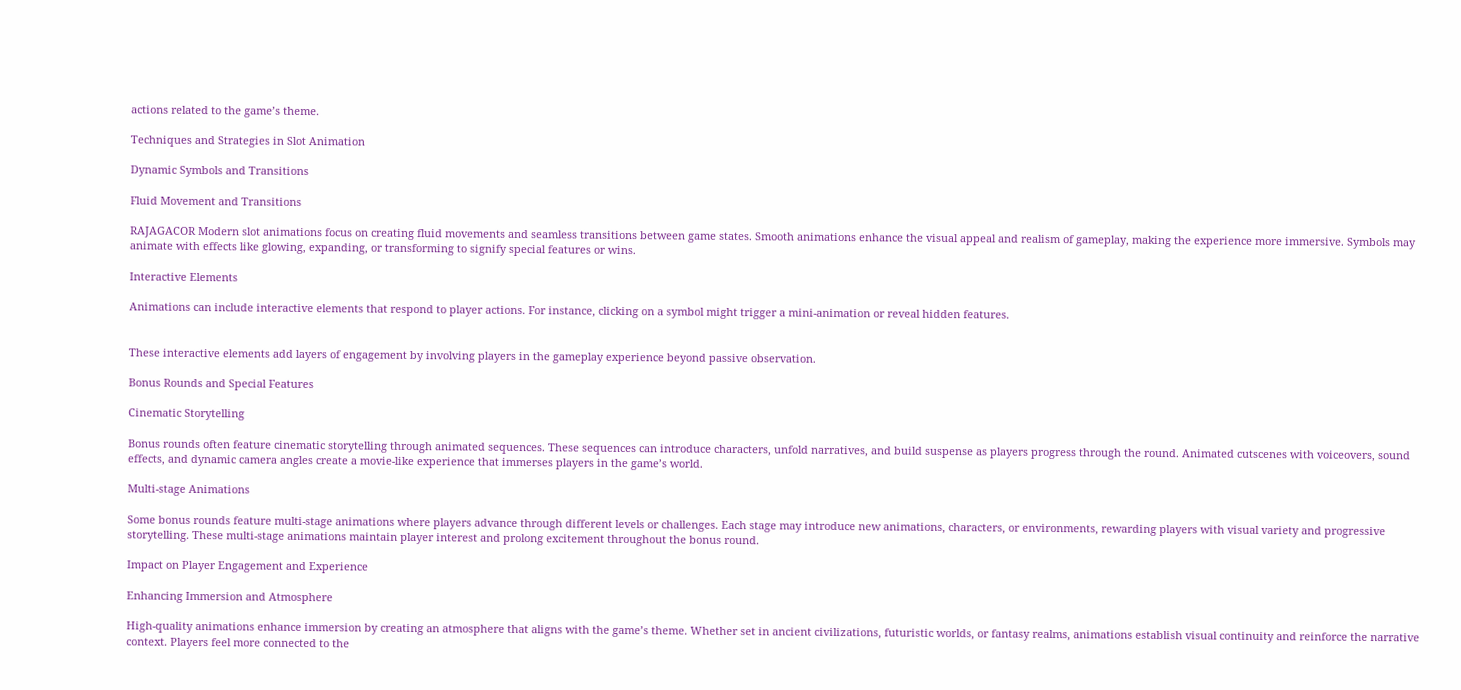actions related to the game’s theme.

Techniques and Strategies in Slot Animation

Dynamic Symbols and Transitions

Fluid Movement and Transitions

RAJAGACOR Modern slot animations focus on creating fluid movements and seamless transitions between game states. Smooth animations enhance the visual appeal and realism of gameplay, making the experience more immersive. Symbols may animate with effects like glowing, expanding, or transforming to signify special features or wins.

Interactive Elements

Animations can include interactive elements that respond to player actions. For instance, clicking on a symbol might trigger a mini-animation or reveal hidden features.


These interactive elements add layers of engagement by involving players in the gameplay experience beyond passive observation.

Bonus Rounds and Special Features

Cinematic Storytelling

Bonus rounds often feature cinematic storytelling through animated sequences. These sequences can introduce characters, unfold narratives, and build suspense as players progress through the round. Animated cutscenes with voiceovers, sound effects, and dynamic camera angles create a movie-like experience that immerses players in the game’s world.

Multi-stage Animations

Some bonus rounds feature multi-stage animations where players advance through different levels or challenges. Each stage may introduce new animations, characters, or environments, rewarding players with visual variety and progressive storytelling. These multi-stage animations maintain player interest and prolong excitement throughout the bonus round.

Impact on Player Engagement and Experience

Enhancing Immersion and Atmosphere

High-quality animations enhance immersion by creating an atmosphere that aligns with the game’s theme. Whether set in ancient civilizations, futuristic worlds, or fantasy realms, animations establish visual continuity and reinforce the narrative context. Players feel more connected to the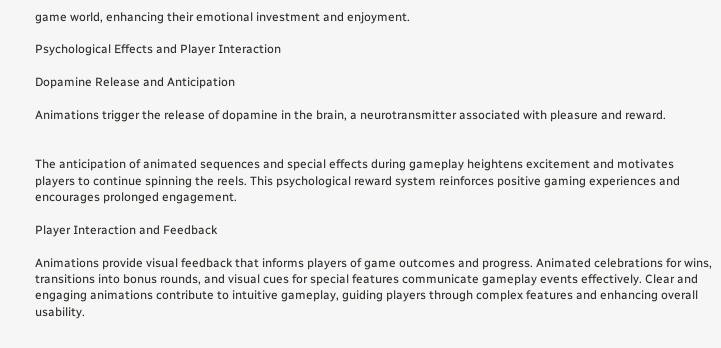game world, enhancing their emotional investment and enjoyment.

Psychological Effects and Player Interaction

Dopamine Release and Anticipation

Animations trigger the release of dopamine in the brain, a neurotransmitter associated with pleasure and reward.


The anticipation of animated sequences and special effects during gameplay heightens excitement and motivates players to continue spinning the reels. This psychological reward system reinforces positive gaming experiences and encourages prolonged engagement.

Player Interaction and Feedback

Animations provide visual feedback that informs players of game outcomes and progress. Animated celebrations for wins, transitions into bonus rounds, and visual cues for special features communicate gameplay events effectively. Clear and engaging animations contribute to intuitive gameplay, guiding players through complex features and enhancing overall usability.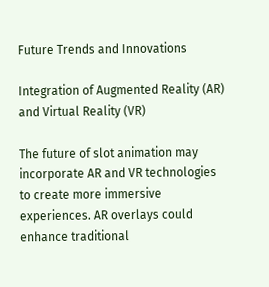Future Trends and Innovations

Integration of Augmented Reality (AR) and Virtual Reality (VR)

The future of slot animation may incorporate AR and VR technologies to create more immersive experiences. AR overlays could enhance traditional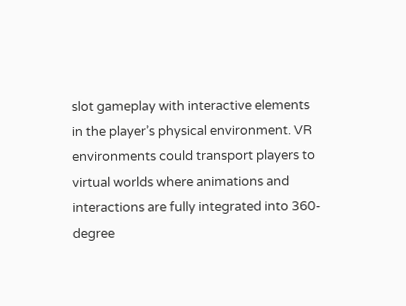slot gameplay with interactive elements in the player’s physical environment. VR environments could transport players to virtual worlds where animations and interactions are fully integrated into 360-degree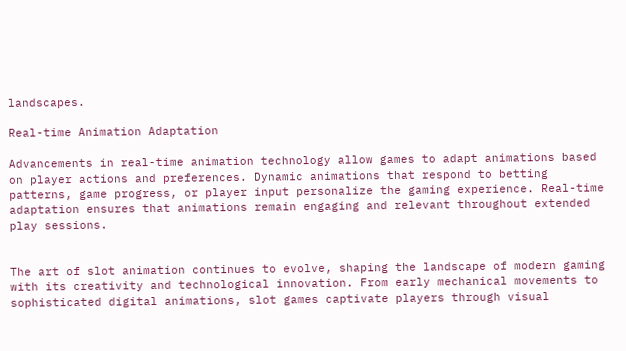landscapes.

Real-time Animation Adaptation

Advancements in real-time animation technology allow games to adapt animations based on player actions and preferences. Dynamic animations that respond to betting patterns, game progress, or player input personalize the gaming experience. Real-time adaptation ensures that animations remain engaging and relevant throughout extended play sessions.


The art of slot animation continues to evolve, shaping the landscape of modern gaming with its creativity and technological innovation. From early mechanical movements to sophisticated digital animations, slot games captivate players through visual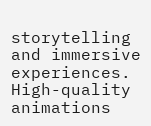storytelling and immersive experiences. High-quality animations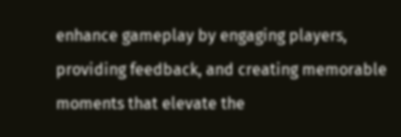enhance gameplay by engaging players, providing feedback, and creating memorable moments that elevate the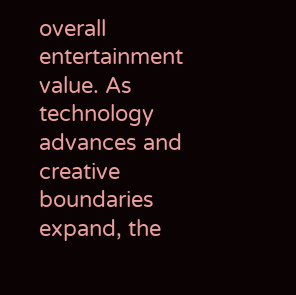overall entertainment value. As technology advances and creative boundaries expand, the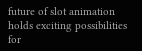future of slot animation holds exciting possibilities for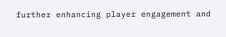further enhancing player engagement and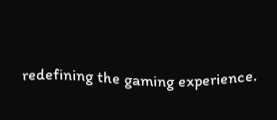redefining the gaming experience.